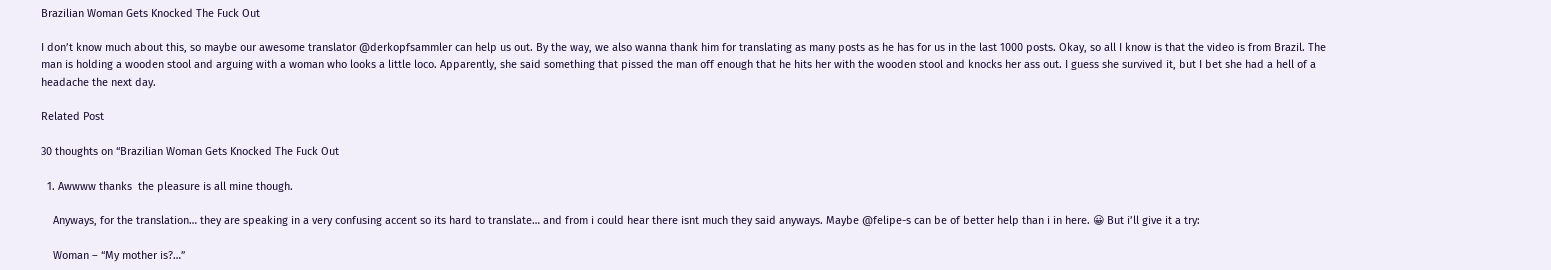Brazilian Woman Gets Knocked The Fuck Out

I don’t know much about this, so maybe our awesome translator @derkopfsammler can help us out. By the way, we also wanna thank him for translating as many posts as he has for us in the last 1000 posts. Okay, so all I know is that the video is from Brazil. The man is holding a wooden stool and arguing with a woman who looks a little loco. Apparently, she said something that pissed the man off enough that he hits her with the wooden stool and knocks her ass out. I guess she survived it, but I bet she had a hell of a headache the next day.

Related Post

30 thoughts on “Brazilian Woman Gets Knocked The Fuck Out

  1. Awwww thanks  the pleasure is all mine though.

    Anyways, for the translation… they are speaking in a very confusing accent so its hard to translate… and from i could hear there isnt much they said anyways. Maybe @felipe-s can be of better help than i in here. 😀 But i’ll give it a try:

    Woman – “My mother is?…”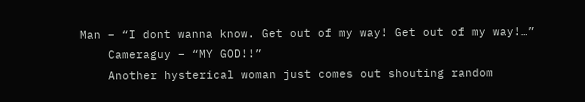Man – “I dont wanna know. Get out of my way! Get out of my way!…”
    Cameraguy – “MY GOD!!”
    Another hysterical woman just comes out shouting random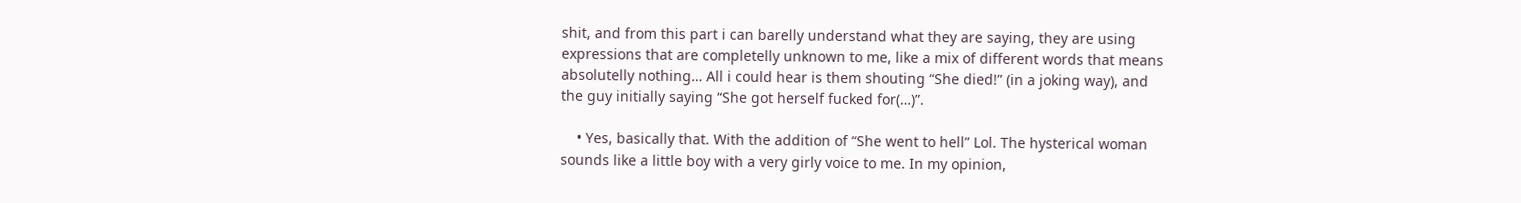shit, and from this part i can barelly understand what they are saying, they are using expressions that are completelly unknown to me, like a mix of different words that means absolutelly nothing… All i could hear is them shouting “She died!” (in a joking way), and the guy initially saying “She got herself fucked for(…)”.

    • Yes, basically that. With the addition of “She went to hell” Lol. The hysterical woman sounds like a little boy with a very girly voice to me. In my opinion,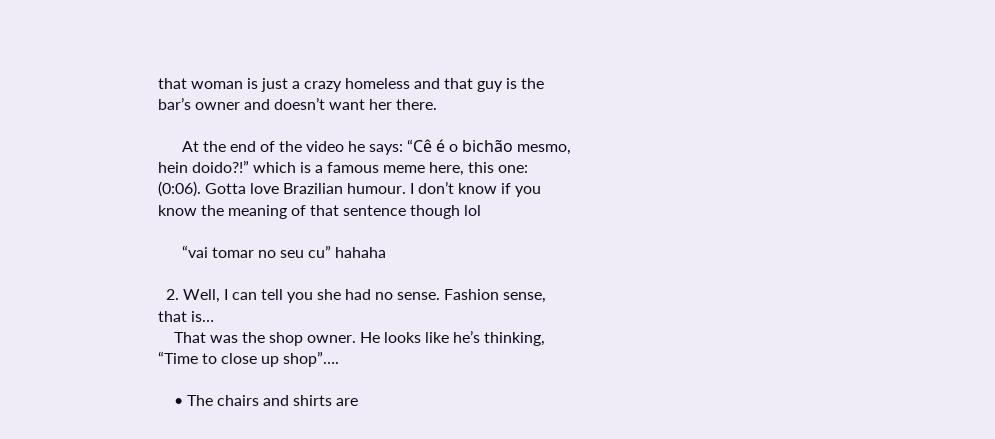that woman is just a crazy homeless and that guy is the bar’s owner and doesn’t want her there.

      At the end of the video he says: “Cê é o bichão mesmo, hein doido?!” which is a famous meme here, this one: (0:06). Gotta love Brazilian humour. I don’t know if you know the meaning of that sentence though lol

      “vai tomar no seu cu” hahaha

  2. Well, I can tell you she had no sense. Fashion sense, that is…
    That was the shop owner. He looks like he’s thinking, “Time to close up shop”….

    • The chairs and shirts are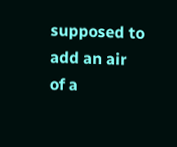supposed to add an air of a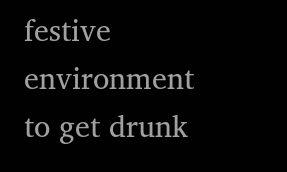festive environment to get drunk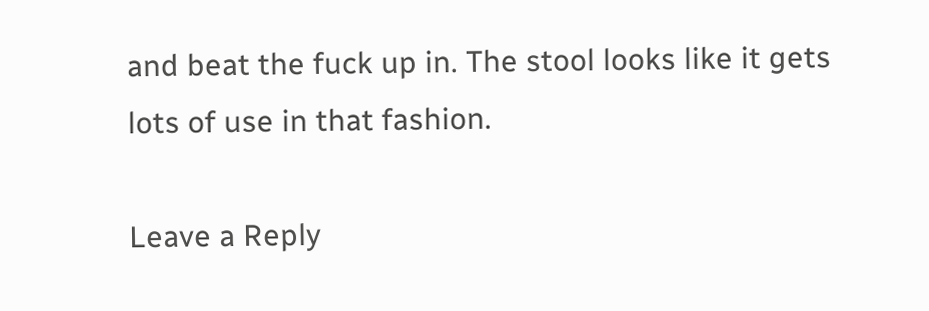and beat the fuck up in. The stool looks like it gets lots of use in that fashion.

Leave a Reply